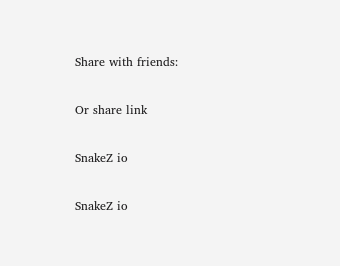Share with friends:

Or share link

SnakeZ io

SnakeZ io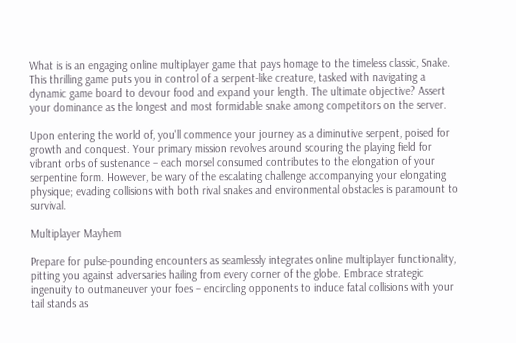What is is an engaging online multiplayer game that pays homage to the timeless classic, Snake. This thrilling game puts you in control of a serpent-like creature, tasked with navigating a dynamic game board to devour food and expand your length. The ultimate objective? Assert your dominance as the longest and most formidable snake among competitors on the server.

Upon entering the world of, you'll commence your journey as a diminutive serpent, poised for growth and conquest. Your primary mission revolves around scouring the playing field for vibrant orbs of sustenance – each morsel consumed contributes to the elongation of your serpentine form. However, be wary of the escalating challenge accompanying your elongating physique; evading collisions with both rival snakes and environmental obstacles is paramount to survival.

Multiplayer Mayhem

Prepare for pulse-pounding encounters as seamlessly integrates online multiplayer functionality, pitting you against adversaries hailing from every corner of the globe. Embrace strategic ingenuity to outmaneuver your foes – encircling opponents to induce fatal collisions with your tail stands as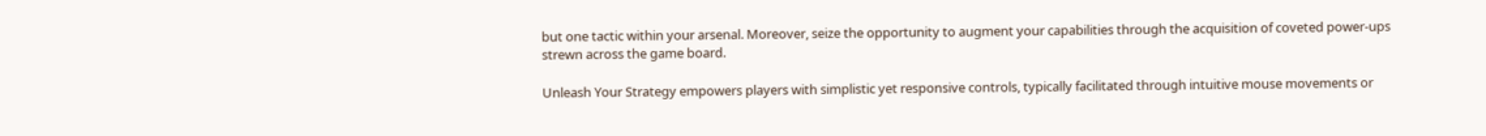but one tactic within your arsenal. Moreover, seize the opportunity to augment your capabilities through the acquisition of coveted power-ups strewn across the game board.

Unleash Your Strategy empowers players with simplistic yet responsive controls, typically facilitated through intuitive mouse movements or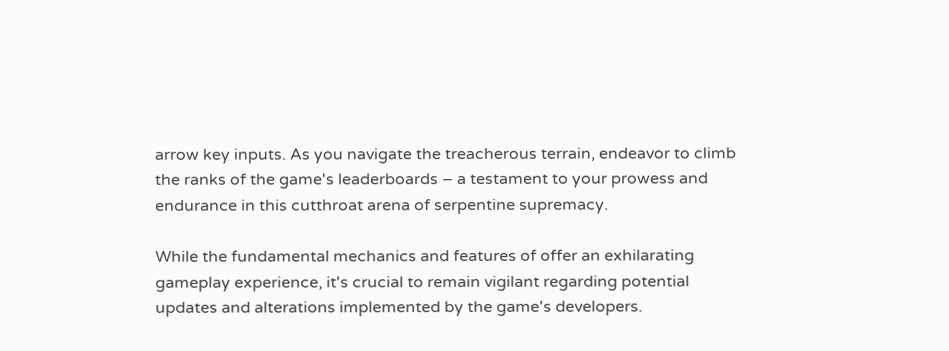arrow key inputs. As you navigate the treacherous terrain, endeavor to climb the ranks of the game's leaderboards – a testament to your prowess and endurance in this cutthroat arena of serpentine supremacy.

While the fundamental mechanics and features of offer an exhilarating gameplay experience, it's crucial to remain vigilant regarding potential updates and alterations implemented by the game's developers.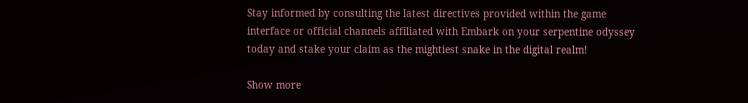Stay informed by consulting the latest directives provided within the game interface or official channels affiliated with Embark on your serpentine odyssey today and stake your claim as the mightiest snake in the digital realm!

Show more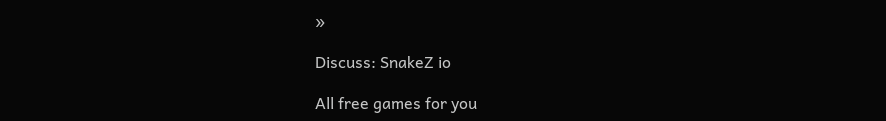»

Discuss: SnakeZ io

All free games for you